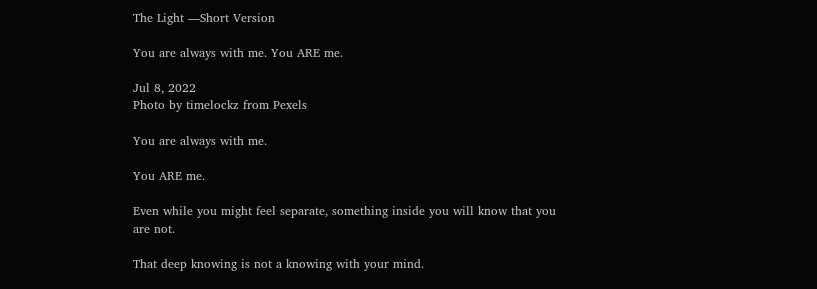The Light —Short Version

You are always with me. You ARE me.

Jul 8, 2022
Photo by timelockz from Pexels

You are always with me.

You ARE me.

Even while you might feel separate, something inside you will know that you are not.

That deep knowing is not a knowing with your mind.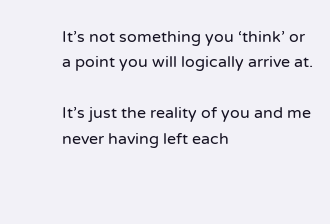It’s not something you ‘think’ or a point you will logically arrive at.

It’s just the reality of you and me never having left each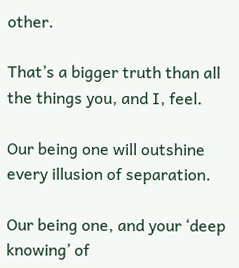other.

That’s a bigger truth than all the things you, and I, feel.

Our being one will outshine every illusion of separation.

Our being one, and your ‘deep knowing’ of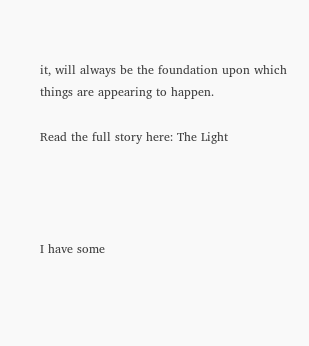it, will always be the foundation upon which things are appearing to happen.

Read the full story here: The Light




I have some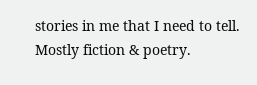stories in me that I need to tell. Mostly fiction & poetry.